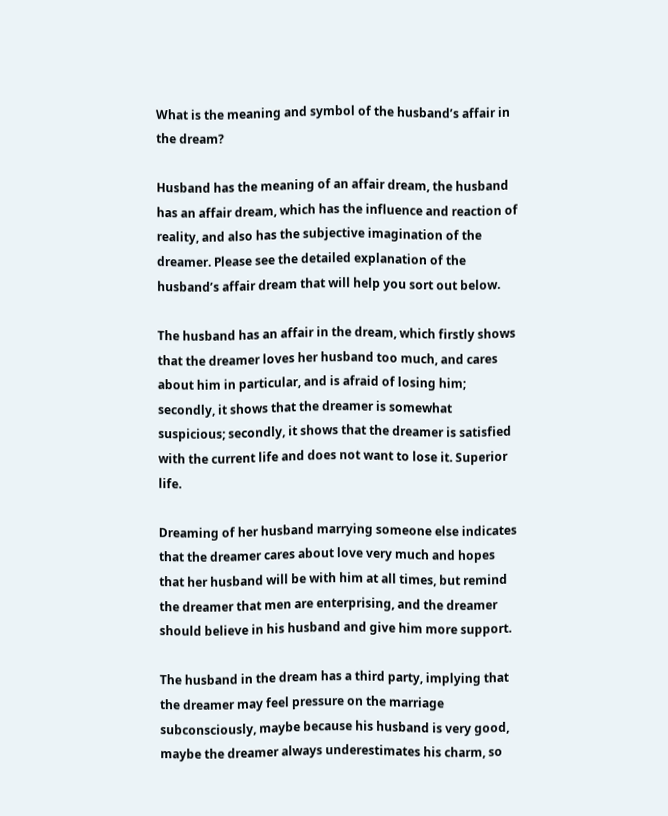What is the meaning and symbol of the husband’s affair in the dream?

Husband has the meaning of an affair dream, the husband has an affair dream, which has the influence and reaction of reality, and also has the subjective imagination of the dreamer. Please see the detailed explanation of the husband’s affair dream that will help you sort out below.

The husband has an affair in the dream, which firstly shows that the dreamer loves her husband too much, and cares about him in particular, and is afraid of losing him; secondly, it shows that the dreamer is somewhat suspicious; secondly, it shows that the dreamer is satisfied with the current life and does not want to lose it. Superior life.

Dreaming of her husband marrying someone else indicates that the dreamer cares about love very much and hopes that her husband will be with him at all times, but remind the dreamer that men are enterprising, and the dreamer should believe in his husband and give him more support.

The husband in the dream has a third party, implying that the dreamer may feel pressure on the marriage subconsciously, maybe because his husband is very good, maybe the dreamer always underestimates his charm, so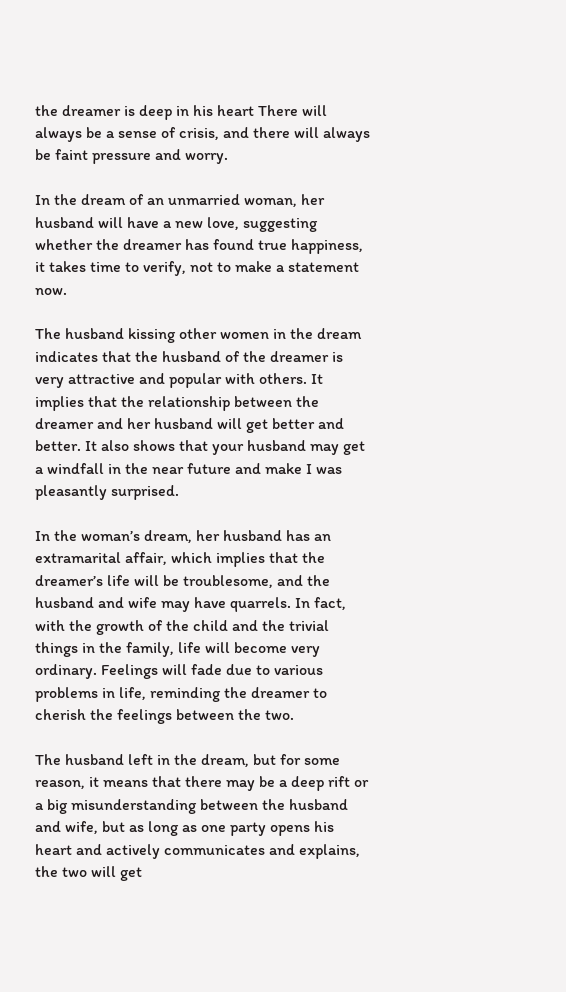the dreamer is deep in his heart There will always be a sense of crisis, and there will always be faint pressure and worry.

In the dream of an unmarried woman, her husband will have a new love, suggesting whether the dreamer has found true happiness, it takes time to verify, not to make a statement now.

The husband kissing other women in the dream indicates that the husband of the dreamer is very attractive and popular with others. It implies that the relationship between the dreamer and her husband will get better and better. It also shows that your husband may get a windfall in the near future and make I was pleasantly surprised.

In the woman’s dream, her husband has an extramarital affair, which implies that the dreamer’s life will be troublesome, and the husband and wife may have quarrels. In fact, with the growth of the child and the trivial things in the family, life will become very ordinary. Feelings will fade due to various problems in life, reminding the dreamer to cherish the feelings between the two.

The husband left in the dream, but for some reason, it means that there may be a deep rift or a big misunderstanding between the husband and wife, but as long as one party opens his heart and actively communicates and explains, the two will get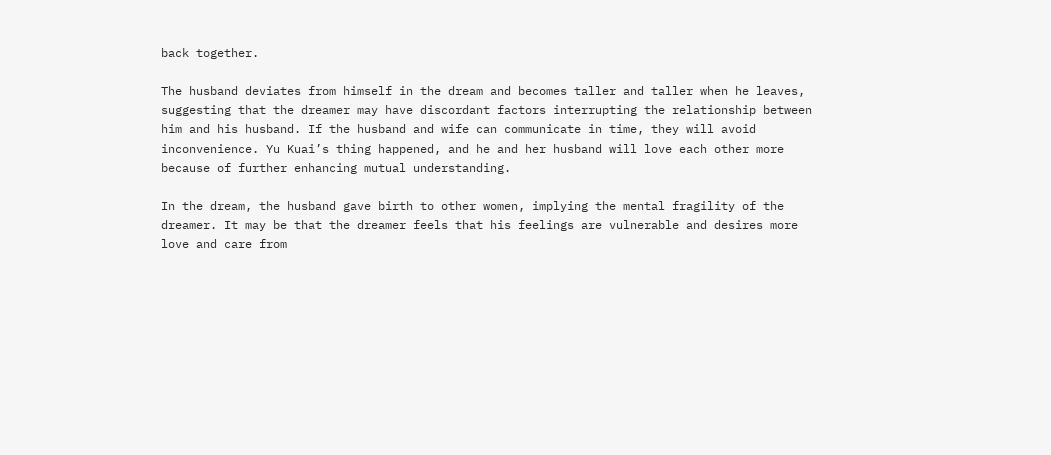back together.

The husband deviates from himself in the dream and becomes taller and taller when he leaves, suggesting that the dreamer may have discordant factors interrupting the relationship between him and his husband. If the husband and wife can communicate in time, they will avoid inconvenience. Yu Kuai’s thing happened, and he and her husband will love each other more because of further enhancing mutual understanding.

In the dream, the husband gave birth to other women, implying the mental fragility of the dreamer. It may be that the dreamer feels that his feelings are vulnerable and desires more love and care from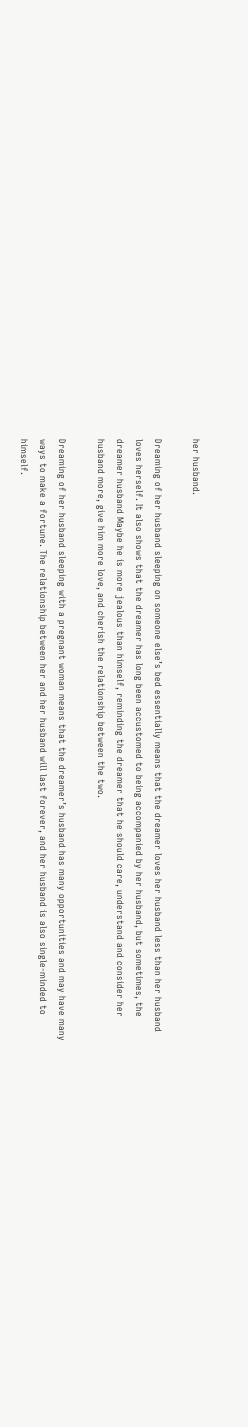her husband.

Dreaming of her husband sleeping on someone else’s bed essentially means that the dreamer loves her husband less than her husband loves herself. It also shows that the dreamer has long been accustomed to being accompanied by her husband, but sometimes, the dreamer husband Maybe he is more jealous than himself, reminding the dreamer that he should care, understand and consider her husband more, give him more love, and cherish the relationship between the two.

Dreaming of her husband sleeping with a pregnant woman means that the dreamer’s husband has many opportunities and may have many ways to make a fortune. The relationship between her and her husband will last forever, and her husband is also single-minded to himself.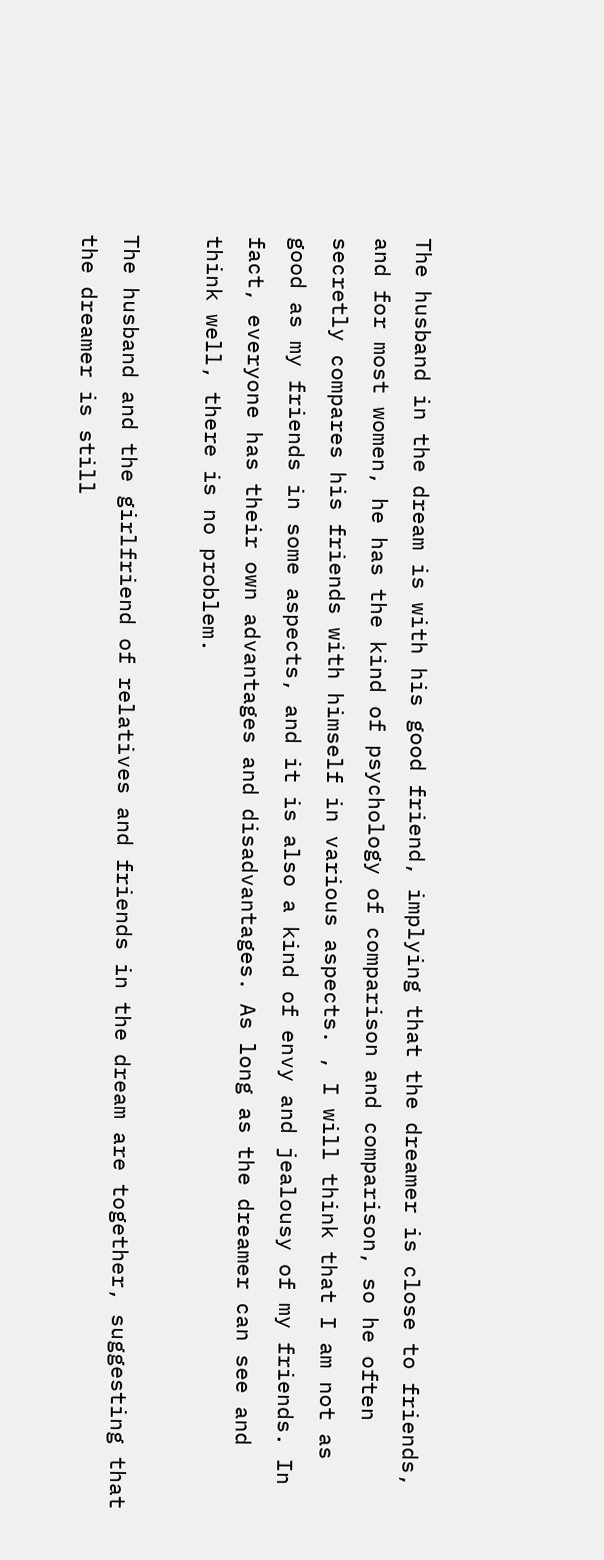The husband in the dream is with his good friend, implying that the dreamer is close to friends, and for most women, he has the kind of psychology of comparison and comparison, so he often secretly compares his friends with himself in various aspects. , I will think that I am not as good as my friends in some aspects, and it is also a kind of envy and jealousy of my friends. In fact, everyone has their own advantages and disadvantages. As long as the dreamer can see and think well, there is no problem.

The husband and the girlfriend of relatives and friends in the dream are together, suggesting that the dreamer is still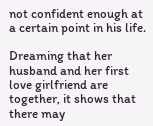not confident enough at a certain point in his life.

Dreaming that her husband and her first love girlfriend are together, it shows that there may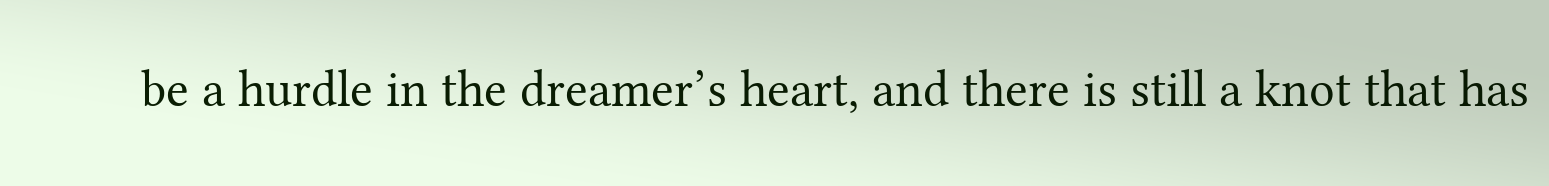be a hurdle in the dreamer’s heart, and there is still a knot that has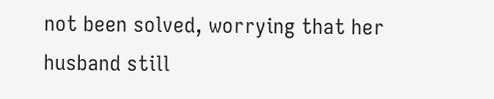not been solved, worrying that her husband still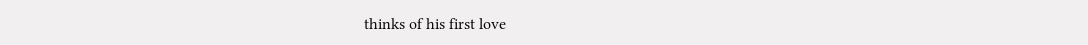thinks of his first love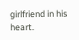girlfriend in his heart.